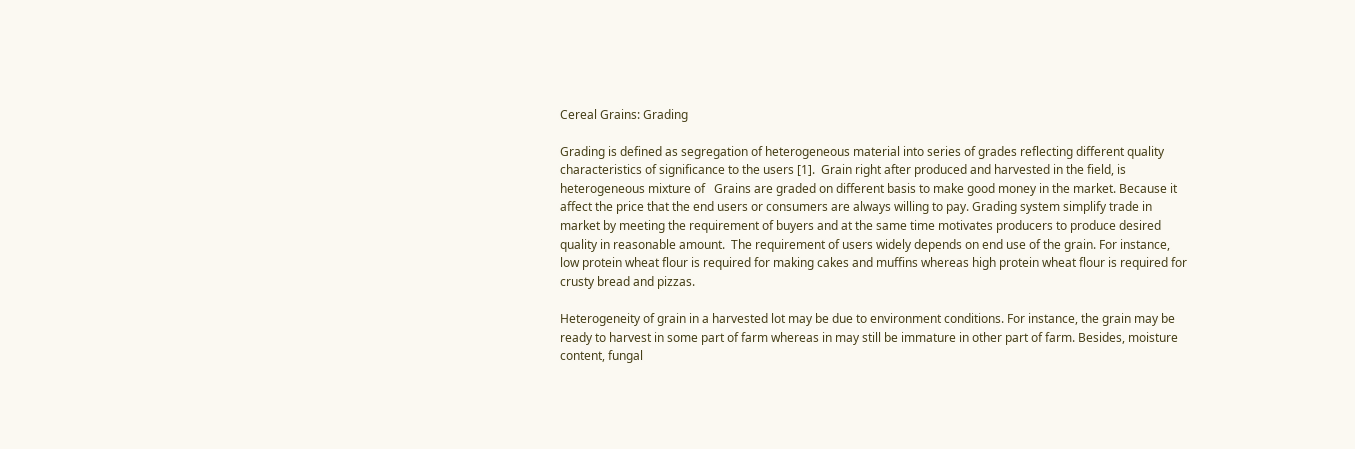Cereal Grains: Grading

Grading is defined as segregation of heterogeneous material into series of grades reflecting different quality characteristics of significance to the users [1].  Grain right after produced and harvested in the field, is heterogeneous mixture of   Grains are graded on different basis to make good money in the market. Because it affect the price that the end users or consumers are always willing to pay. Grading system simplify trade in market by meeting the requirement of buyers and at the same time motivates producers to produce desired quality in reasonable amount.  The requirement of users widely depends on end use of the grain. For instance, low protein wheat flour is required for making cakes and muffins whereas high protein wheat flour is required for crusty bread and pizzas.

Heterogeneity of grain in a harvested lot may be due to environment conditions. For instance, the grain may be ready to harvest in some part of farm whereas in may still be immature in other part of farm. Besides, moisture content, fungal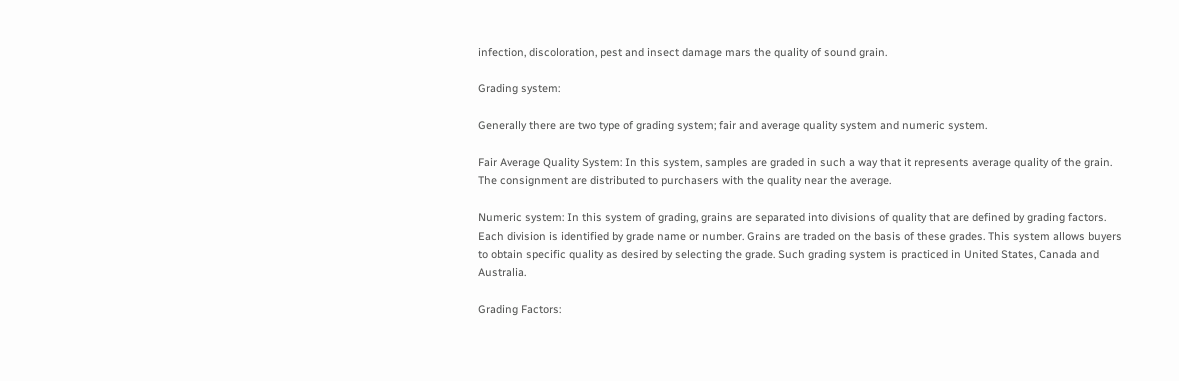infection, discoloration, pest and insect damage mars the quality of sound grain.

Grading system:

Generally there are two type of grading system; fair and average quality system and numeric system.

Fair Average Quality System: In this system, samples are graded in such a way that it represents average quality of the grain. The consignment are distributed to purchasers with the quality near the average.

Numeric system: In this system of grading, grains are separated into divisions of quality that are defined by grading factors. Each division is identified by grade name or number. Grains are traded on the basis of these grades. This system allows buyers to obtain specific quality as desired by selecting the grade. Such grading system is practiced in United States, Canada and Australia.

Grading Factors: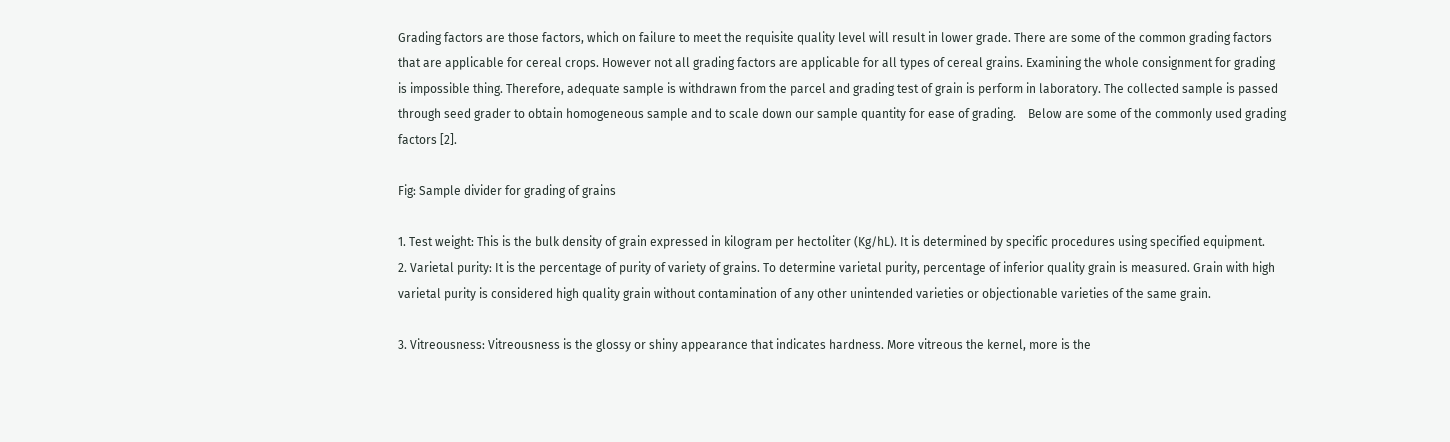Grading factors are those factors, which on failure to meet the requisite quality level will result in lower grade. There are some of the common grading factors that are applicable for cereal crops. However not all grading factors are applicable for all types of cereal grains. Examining the whole consignment for grading is impossible thing. Therefore, adequate sample is withdrawn from the parcel and grading test of grain is perform in laboratory. The collected sample is passed through seed grader to obtain homogeneous sample and to scale down our sample quantity for ease of grading.    Below are some of the commonly used grading factors [2].

Fig: Sample divider for grading of grains

1. Test weight: This is the bulk density of grain expressed in kilogram per hectoliter (Kg/hL). It is determined by specific procedures using specified equipment.
2. Varietal purity: It is the percentage of purity of variety of grains. To determine varietal purity, percentage of inferior quality grain is measured. Grain with high varietal purity is considered high quality grain without contamination of any other unintended varieties or objectionable varieties of the same grain.

3. Vitreousness: Vitreousness is the glossy or shiny appearance that indicates hardness. More vitreous the kernel, more is the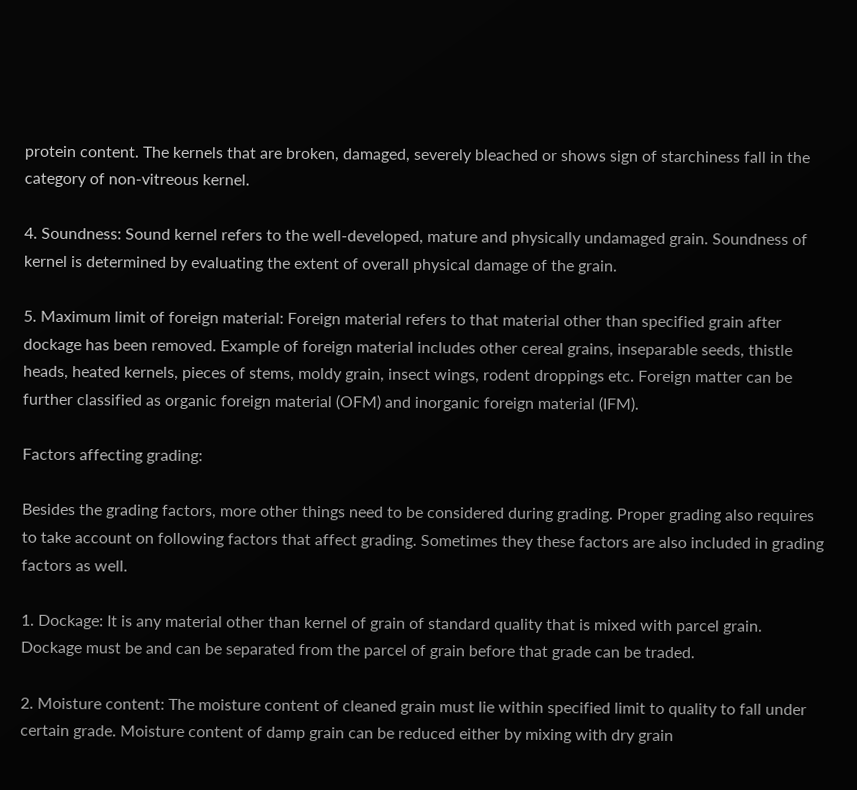protein content. The kernels that are broken, damaged, severely bleached or shows sign of starchiness fall in the category of non-vitreous kernel.

4. Soundness: Sound kernel refers to the well-developed, mature and physically undamaged grain. Soundness of kernel is determined by evaluating the extent of overall physical damage of the grain.

5. Maximum limit of foreign material: Foreign material refers to that material other than specified grain after dockage has been removed. Example of foreign material includes other cereal grains, inseparable seeds, thistle heads, heated kernels, pieces of stems, moldy grain, insect wings, rodent droppings etc. Foreign matter can be further classified as organic foreign material (OFM) and inorganic foreign material (IFM).

Factors affecting grading:

Besides the grading factors, more other things need to be considered during grading. Proper grading also requires to take account on following factors that affect grading. Sometimes they these factors are also included in grading factors as well.

1. Dockage: It is any material other than kernel of grain of standard quality that is mixed with parcel grain. Dockage must be and can be separated from the parcel of grain before that grade can be traded.

2. Moisture content: The moisture content of cleaned grain must lie within specified limit to quality to fall under certain grade. Moisture content of damp grain can be reduced either by mixing with dry grain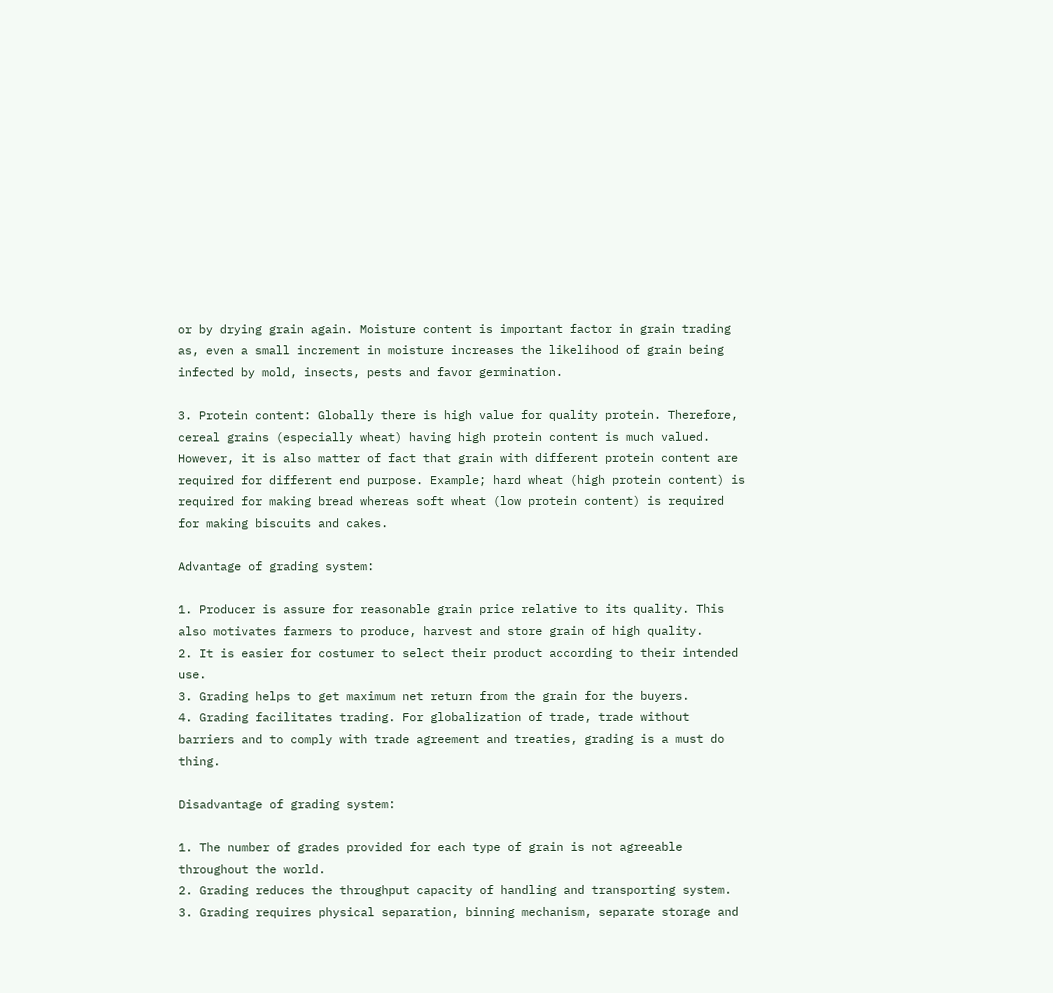or by drying grain again. Moisture content is important factor in grain trading as, even a small increment in moisture increases the likelihood of grain being infected by mold, insects, pests and favor germination.

3. Protein content: Globally there is high value for quality protein. Therefore, cereal grains (especially wheat) having high protein content is much valued. However, it is also matter of fact that grain with different protein content are required for different end purpose. Example; hard wheat (high protein content) is required for making bread whereas soft wheat (low protein content) is required for making biscuits and cakes.

Advantage of grading system:

1. Producer is assure for reasonable grain price relative to its quality. This also motivates farmers to produce, harvest and store grain of high quality.
2. It is easier for costumer to select their product according to their intended use.
3. Grading helps to get maximum net return from the grain for the buyers.
4. Grading facilitates trading. For globalization of trade, trade without barriers and to comply with trade agreement and treaties, grading is a must do thing.

Disadvantage of grading system:

1. The number of grades provided for each type of grain is not agreeable throughout the world.
2. Grading reduces the throughput capacity of handling and transporting system.
3. Grading requires physical separation, binning mechanism, separate storage and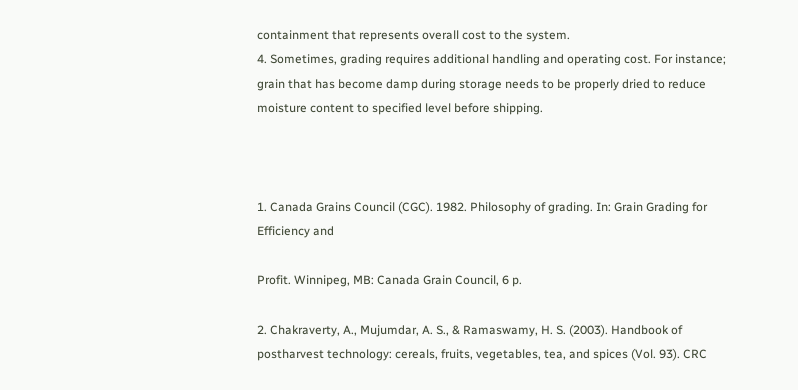containment that represents overall cost to the system.
4. Sometimes, grading requires additional handling and operating cost. For instance; grain that has become damp during storage needs to be properly dried to reduce moisture content to specified level before shipping.



1. Canada Grains Council (CGC). 1982. Philosophy of grading. In: Grain Grading for Efficiency and

Profit. Winnipeg, MB: Canada Grain Council, 6 p.

2. Chakraverty, A., Mujumdar, A. S., & Ramaswamy, H. S. (2003). Handbook of postharvest technology: cereals, fruits, vegetables, tea, and spices (Vol. 93). CRC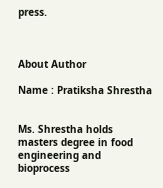press.



About Author

Name : Pratiksha Shrestha


Ms. Shrestha holds masters degree in food engineering and bioprocess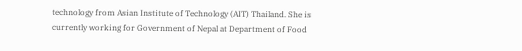technology from Asian Institute of Technology (AIT) Thailand. She is currently working for Government of Nepal at Department of Food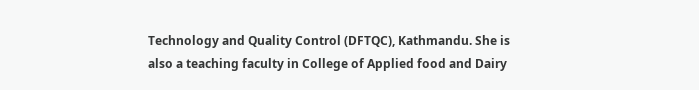Technology and Quality Control (DFTQC), Kathmandu. She is also a teaching faculty in College of Applied food and Dairy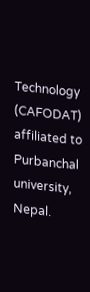Technology (CAFODAT) affiliated to Purbanchal university, Nepal.